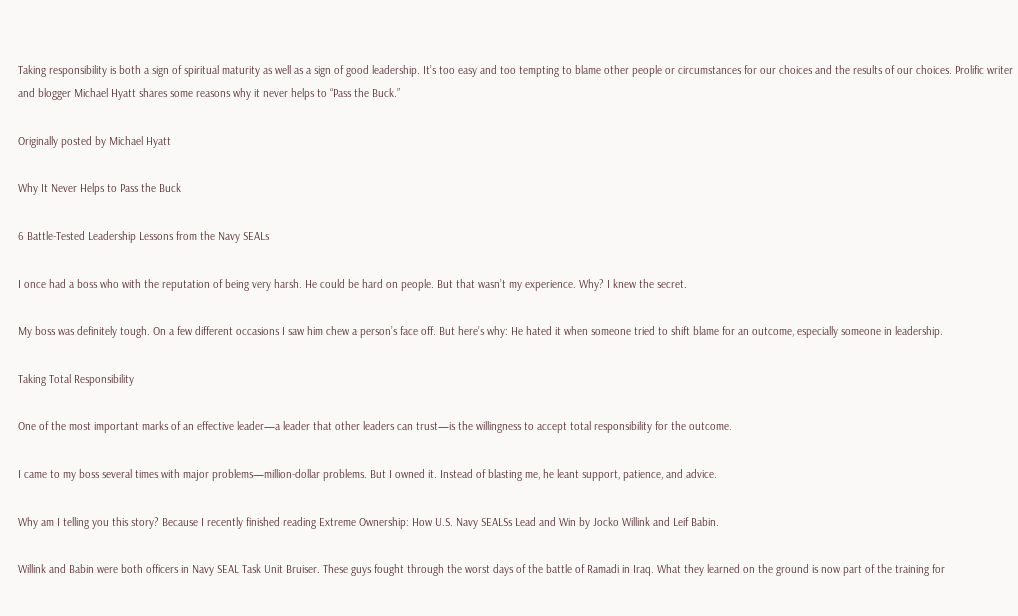Taking responsibility is both a sign of spiritual maturity as well as a sign of good leadership. It’s too easy and too tempting to blame other people or circumstances for our choices and the results of our choices. Prolific writer and blogger Michael Hyatt shares some reasons why it never helps to “Pass the Buck.”

Originally posted by Michael Hyatt

Why It Never Helps to Pass the Buck

6 Battle-Tested Leadership Lessons from the Navy SEALs

I once had a boss who with the reputation of being very harsh. He could be hard on people. But that wasn’t my experience. Why? I knew the secret.

My boss was definitely tough. On a few different occasions I saw him chew a person’s face off. But here’s why: He hated it when someone tried to shift blame for an outcome, especially someone in leadership.

Taking Total Responsibility

One of the most important marks of an effective leader—a leader that other leaders can trust—is the willingness to accept total responsibility for the outcome.

I came to my boss several times with major problems—million-dollar problems. But I owned it. Instead of blasting me, he leant support, patience, and advice.

Why am I telling you this story? Because I recently finished reading Extreme Ownership: How U.S. Navy SEALSs Lead and Win by Jocko Willink and Leif Babin.

Willink and Babin were both officers in Navy SEAL Task Unit Bruiser. These guys fought through the worst days of the battle of Ramadi in Iraq. What they learned on the ground is now part of the training for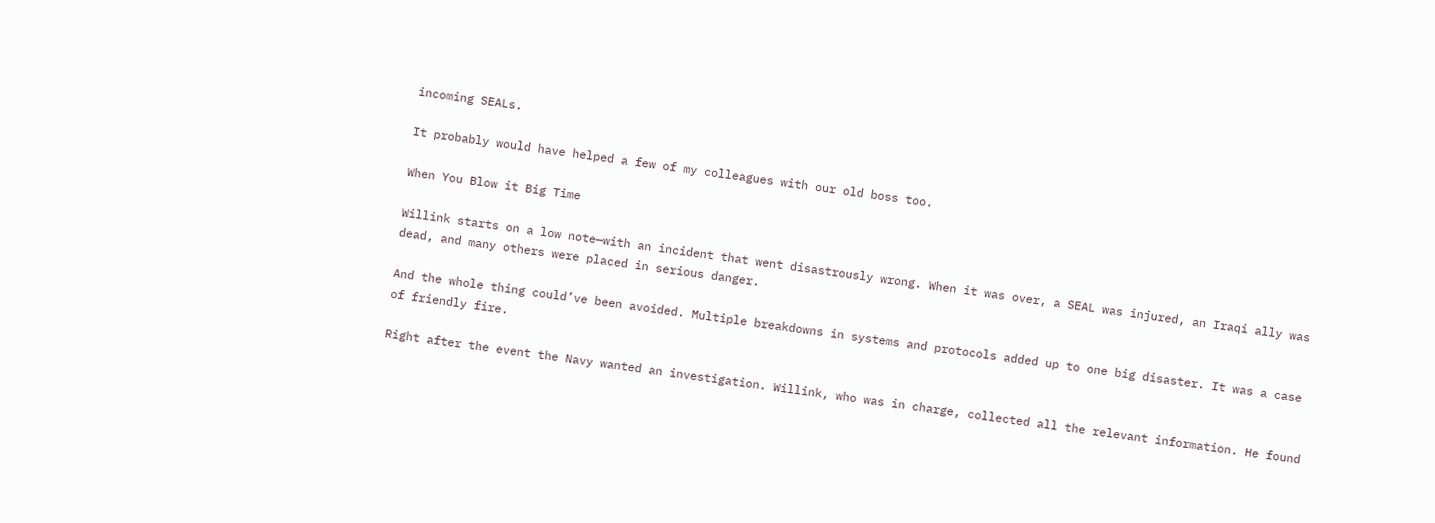incoming SEALs.

It probably would have helped a few of my colleagues with our old boss too.

When You Blow it Big Time

Willink starts on a low note—with an incident that went disastrously wrong. When it was over, a SEAL was injured, an Iraqi ally was dead, and many others were placed in serious danger.

And the whole thing could’ve been avoided. Multiple breakdowns in systems and protocols added up to one big disaster. It was a case of friendly fire.

Right after the event the Navy wanted an investigation. Willink, who was in charge, collected all the relevant information. He found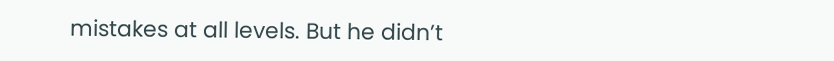mistakes at all levels. But he didn’t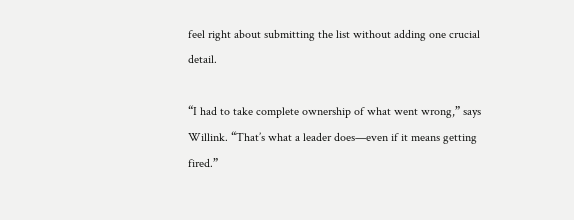feel right about submitting the list without adding one crucial detail.

“I had to take complete ownership of what went wrong,” says Willink. “That’s what a leader does—even if it means getting fired.”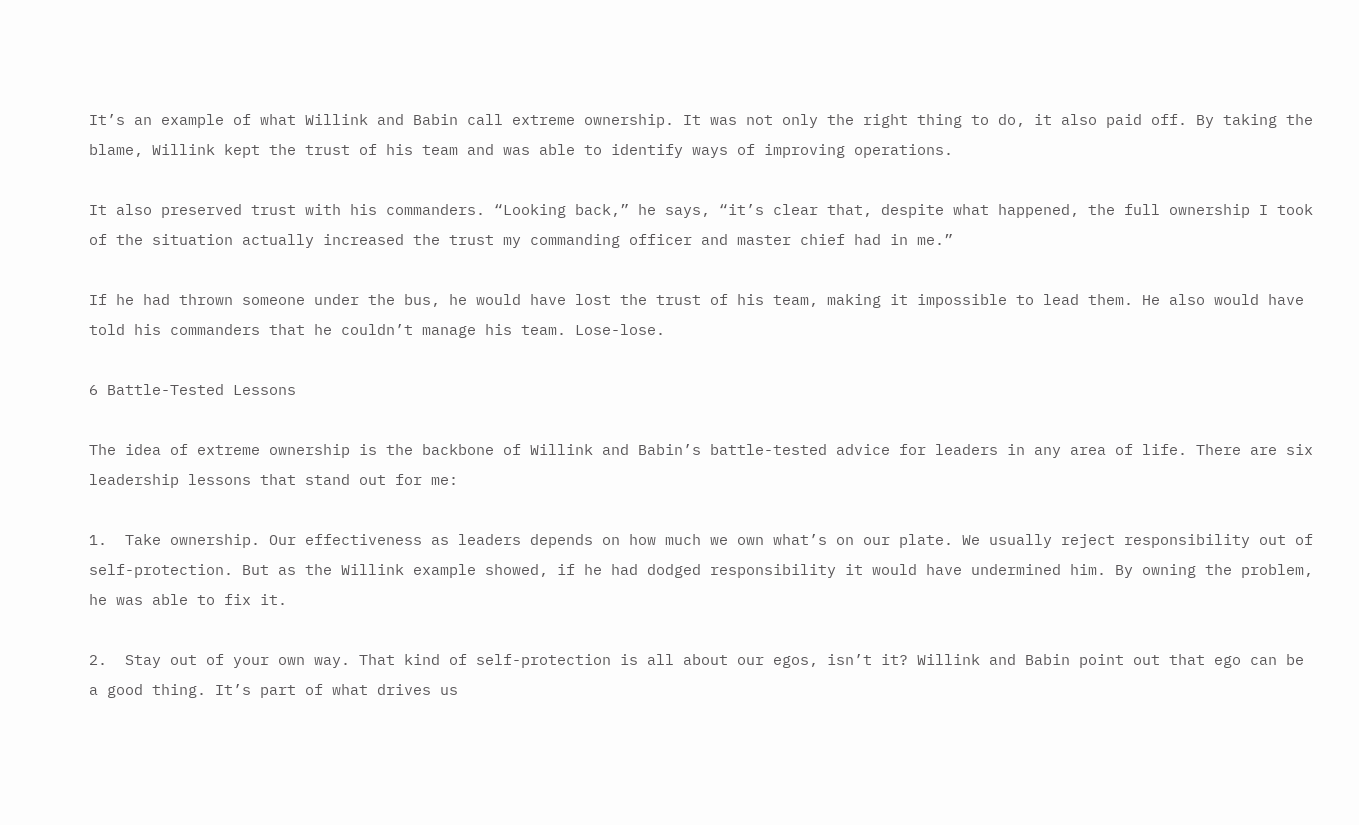It’s an example of what Willink and Babin call extreme ownership. It was not only the right thing to do, it also paid off. By taking the blame, Willink kept the trust of his team and was able to identify ways of improving operations.

It also preserved trust with his commanders. “Looking back,” he says, “it’s clear that, despite what happened, the full ownership I took of the situation actually increased the trust my commanding officer and master chief had in me.”

If he had thrown someone under the bus, he would have lost the trust of his team, making it impossible to lead them. He also would have told his commanders that he couldn’t manage his team. Lose-lose.

6 Battle-Tested Lessons

The idea of extreme ownership is the backbone of Willink and Babin’s battle-tested advice for leaders in any area of life. There are six leadership lessons that stand out for me:

1.  Take ownership. Our effectiveness as leaders depends on how much we own what’s on our plate. We usually reject responsibility out of self-protection. But as the Willink example showed, if he had dodged responsibility it would have undermined him. By owning the problem, he was able to fix it.

2.  Stay out of your own way. That kind of self-protection is all about our egos, isn’t it? Willink and Babin point out that ego can be a good thing. It’s part of what drives us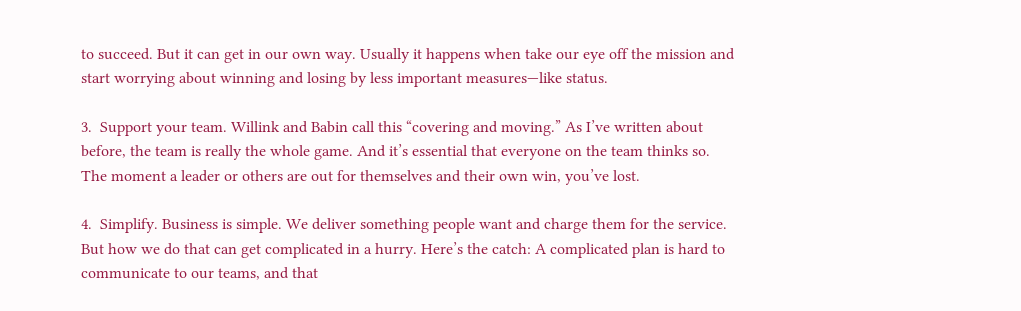to succeed. But it can get in our own way. Usually it happens when take our eye off the mission and start worrying about winning and losing by less important measures—like status.

3.  Support your team. Willink and Babin call this “covering and moving.” As I’ve written about before, the team is really the whole game. And it’s essential that everyone on the team thinks so. The moment a leader or others are out for themselves and their own win, you’ve lost.

4.  Simplify. Business is simple. We deliver something people want and charge them for the service. But how we do that can get complicated in a hurry. Here’s the catch: A complicated plan is hard to communicate to our teams, and that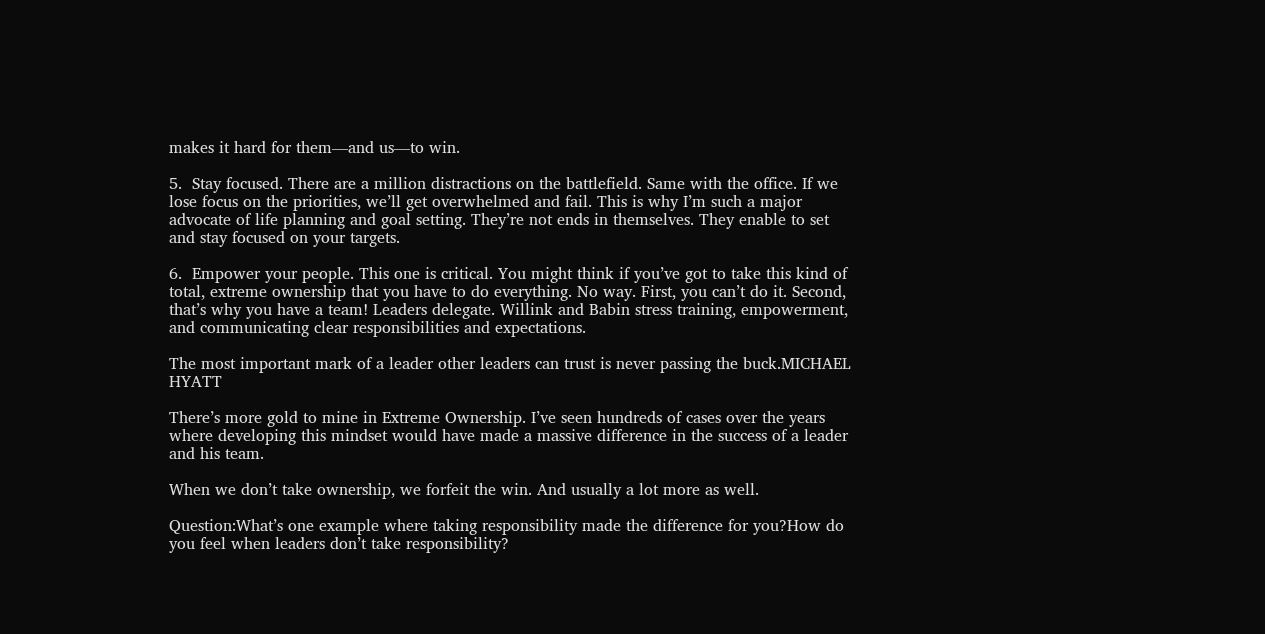makes it hard for them—and us—to win.

5.  Stay focused. There are a million distractions on the battlefield. Same with the office. If we lose focus on the priorities, we’ll get overwhelmed and fail. This is why I’m such a major advocate of life planning and goal setting. They’re not ends in themselves. They enable to set and stay focused on your targets.

6.  Empower your people. This one is critical. You might think if you’ve got to take this kind of total, extreme ownership that you have to do everything. No way. First, you can’t do it. Second, that’s why you have a team! Leaders delegate. Willink and Babin stress training, empowerment, and communicating clear responsibilities and expectations.

The most important mark of a leader other leaders can trust is never passing the buck.MICHAEL HYATT

There’s more gold to mine in Extreme Ownership. I’ve seen hundreds of cases over the years where developing this mindset would have made a massive difference in the success of a leader and his team.

When we don’t take ownership, we forfeit the win. And usually a lot more as well.

Question:What’s one example where taking responsibility made the difference for you?How do you feel when leaders don’t take responsibility?